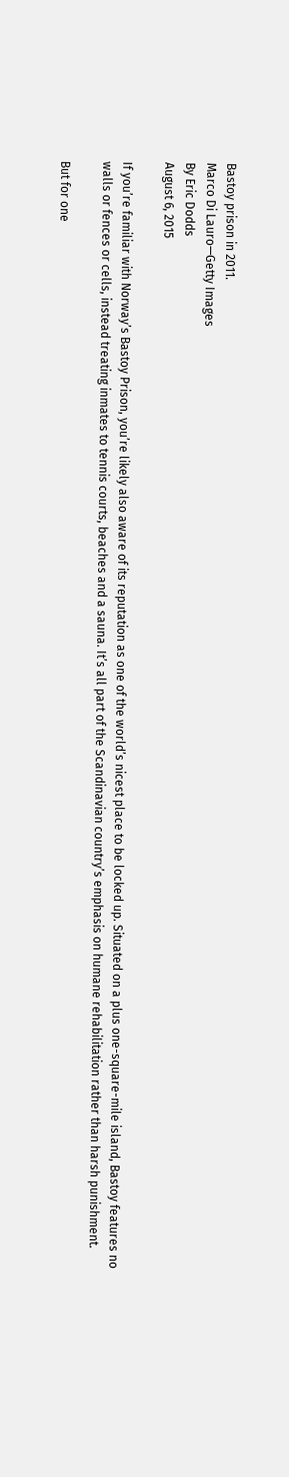Bastoy prison in 2011.
Marco Di Lauro—Getty Images
By Eric Dodds
August 6, 2015

If you’re familiar with Norway’s Bastoy Prison, you’re likely also aware of its reputation as one of the world’s nicest place to be locked up. Situated on a plus one-square-mile island, Bastoy features no walls or fences or cells, instead treating inmates to tennis courts, beaches and a sauna. It’s all part of the Scandinavian country’s emphasis on humane rehabilitation rather than harsh punishment.

But for one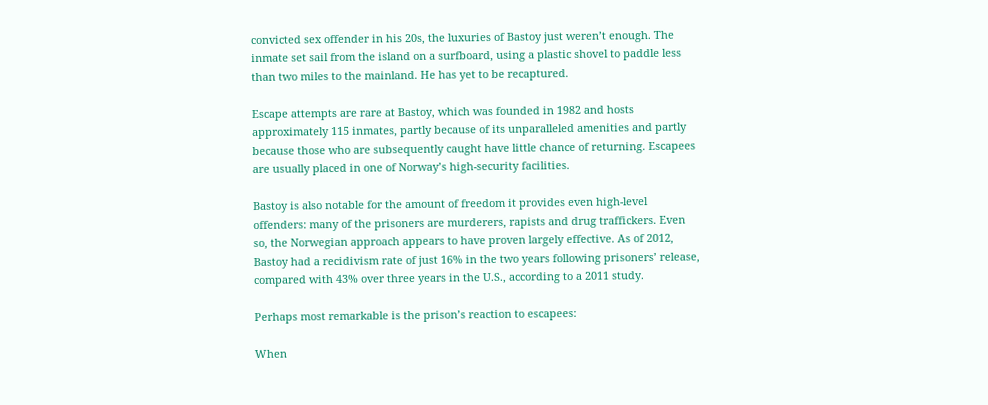convicted sex offender in his 20s, the luxuries of Bastoy just weren’t enough. The inmate set sail from the island on a surfboard, using a plastic shovel to paddle less than two miles to the mainland. He has yet to be recaptured.

Escape attempts are rare at Bastoy, which was founded in 1982 and hosts approximately 115 inmates, partly because of its unparalleled amenities and partly because those who are subsequently caught have little chance of returning. Escapees are usually placed in one of Norway’s high-security facilities.

Bastoy is also notable for the amount of freedom it provides even high-level offenders: many of the prisoners are murderers, rapists and drug traffickers. Even so, the Norwegian approach appears to have proven largely effective. As of 2012, Bastoy had a recidivism rate of just 16% in the two years following prisoners’ release, compared with 43% over three years in the U.S., according to a 2011 study.

Perhaps most remarkable is the prison’s reaction to escapees:

When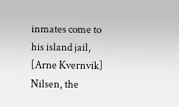inmates come to his island jail, [Arne Kvernvik] Nilsen, the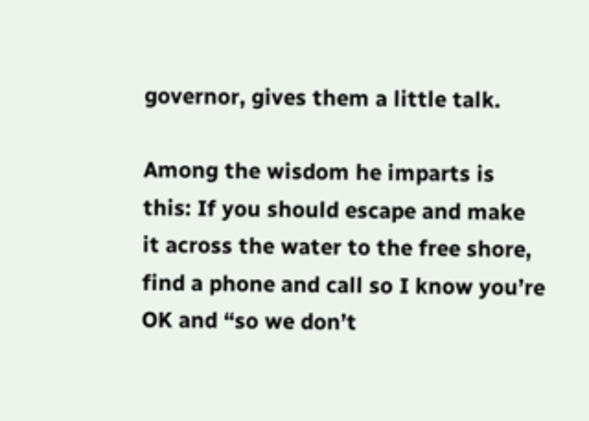governor, gives them a little talk.

Among the wisdom he imparts is this: If you should escape and make it across the water to the free shore, find a phone and call so I know you’re OK and “so we don’t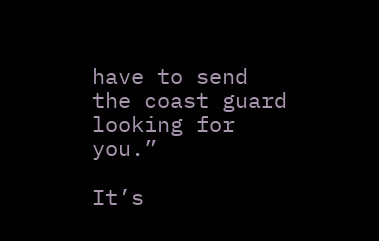have to send the coast guard looking for you.”

It’s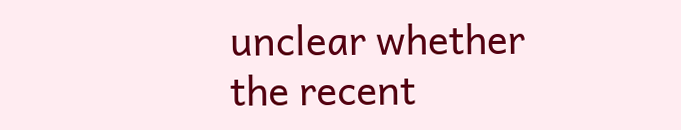unclear whether the recent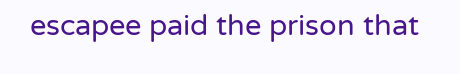escapee paid the prison that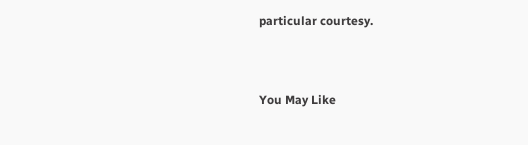particular courtesy.



You May Like